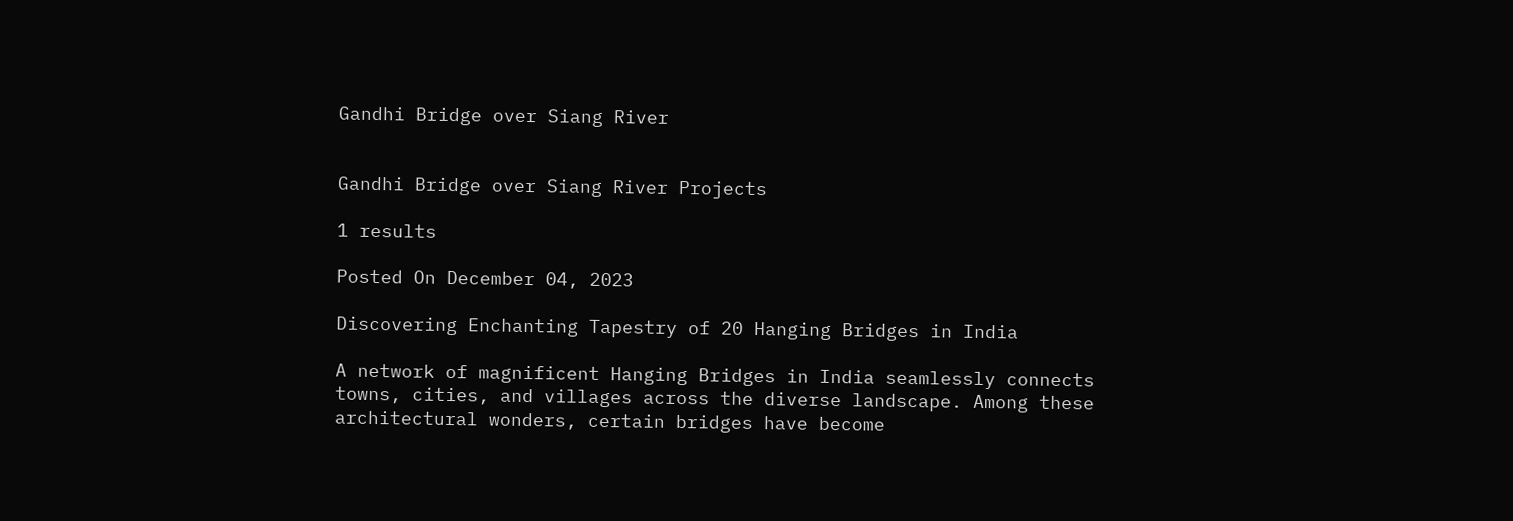Gandhi Bridge over Siang River


Gandhi Bridge over Siang River Projects

1 results

Posted On December 04, 2023

Discovering Enchanting Tapestry of 20 Hanging Bridges in India

A network of magnificent Hanging Bridges in India seamlessly connects towns, cities, and villages across the diverse landscape. Among these architectural wonders, certain bridges have become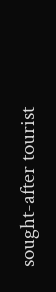sought-after tourist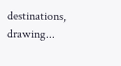destinations, drawing...